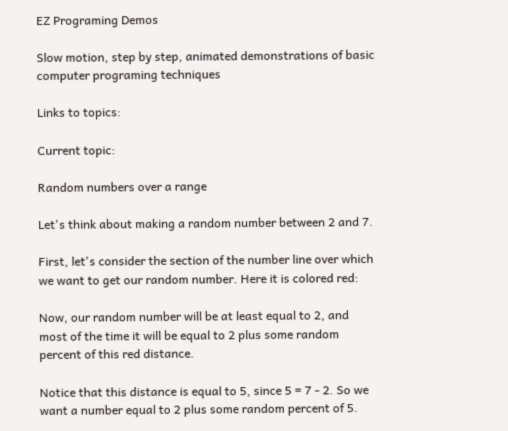EZ Programing Demos

Slow motion, step by step, animated demonstrations of basic computer programing techniques

Links to topics:

Current topic:

Random numbers over a range

Let's think about making a random number between 2 and 7.

First, let's consider the section of the number line over which we want to get our random number. Here it is colored red:

Now, our random number will be at least equal to 2, and most of the time it will be equal to 2 plus some random percent of this red distance.

Notice that this distance is equal to 5, since 5 = 7 - 2. So we want a number equal to 2 plus some random percent of 5.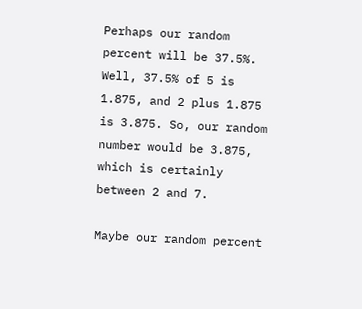Perhaps our random percent will be 37.5%. Well, 37.5% of 5 is 1.875, and 2 plus 1.875 is 3.875. So, our random number would be 3.875, which is certainly between 2 and 7.

Maybe our random percent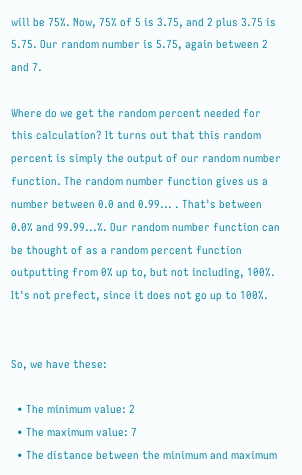will be 75%. Now, 75% of 5 is 3.75, and 2 plus 3.75 is 5.75. Our random number is 5.75, again between 2 and 7.

Where do we get the random percent needed for this calculation? It turns out that this random percent is simply the output of our random number function. The random number function gives us a number between 0.0 and 0.99... . That's between 0.0% and 99.99...%. Our random number function can be thought of as a random percent function outputting from 0% up to, but not including, 100%. It's not prefect, since it does not go up to 100%.


So, we have these:

  • The minimum value: 2
  • The maximum value: 7
  • The distance between the minimum and maximum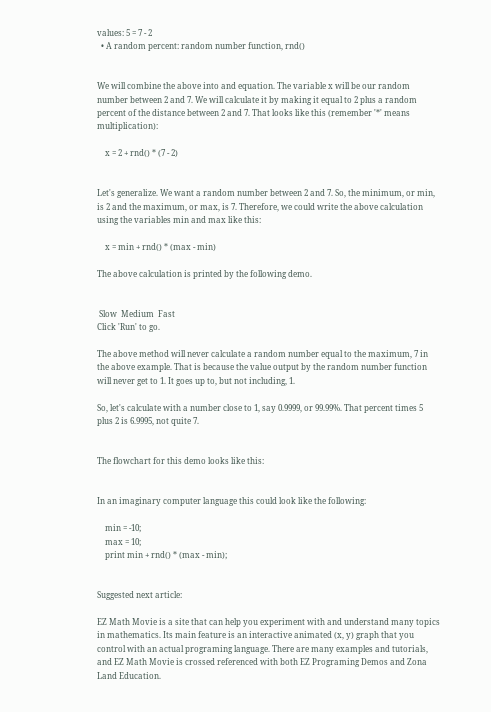values: 5 = 7 - 2
  • A random percent: random number function, rnd()


We will combine the above into and equation. The variable x will be our random number between 2 and 7. We will calculate it by making it equal to 2 plus a random percent of the distance between 2 and 7. That looks like this (remember '*' means multiplication):

    x = 2 + rnd() * (7 - 2)


Let's generalize. We want a random number between 2 and 7. So, the minimum, or min, is 2 and the maximum, or max, is 7. Therefore, we could write the above calculation using the variables min and max like this:

    x = min + rnd() * (max - min)

The above calculation is printed by the following demo.


 Slow  Medium  Fast
Click 'Run' to go.

The above method will never calculate a random number equal to the maximum, 7 in the above example. That is because the value output by the random number function will never get to 1. It goes up to, but not including, 1.

So, let's calculate with a number close to 1, say 0.9999, or 99.99%. That percent times 5 plus 2 is 6.9995, not quite 7.


The flowchart for this demo looks like this:


In an imaginary computer language this could look like the following:

    min = -10;
    max = 10;
    print min + rnd() * (max - min);


Suggested next article:

EZ Math Movie is a site that can help you experiment with and understand many topics in mathematics. Its main feature is an interactive animated (x, y) graph that you control with an actual programing language. There are many examples and tutorials, and EZ Math Movie is crossed referenced with both EZ Programing Demos and Zona Land Education.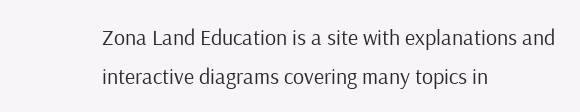Zona Land Education is a site with explanations and interactive diagrams covering many topics in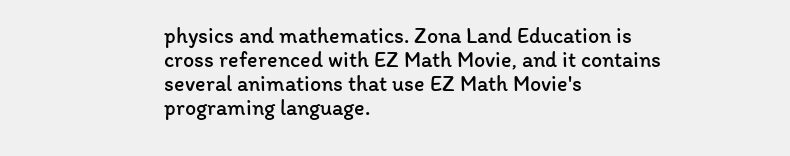physics and mathematics. Zona Land Education is cross referenced with EZ Math Movie, and it contains several animations that use EZ Math Movie's programing language.